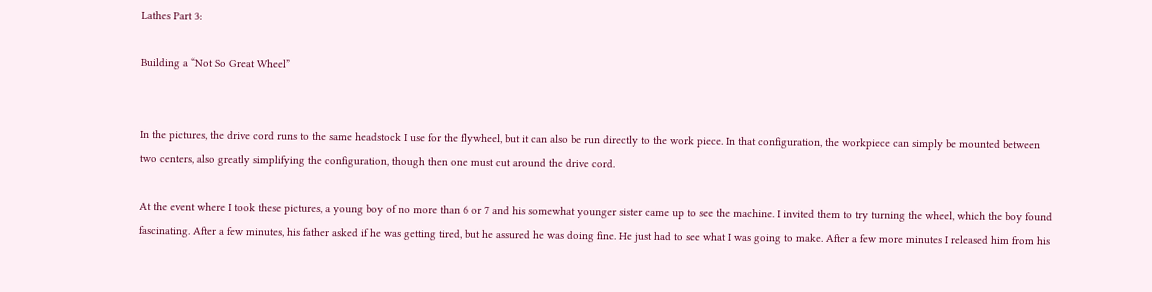Lathes Part 3:

Building a “Not So Great Wheel”


In the pictures, the drive cord runs to the same headstock I use for the flywheel, but it can also be run directly to the work piece. In that configuration, the workpiece can simply be mounted between two centers, also greatly simplifying the configuration, though then one must cut around the drive cord.

At the event where I took these pictures, a young boy of no more than 6 or 7 and his somewhat younger sister came up to see the machine. I invited them to try turning the wheel, which the boy found fascinating. After a few minutes, his father asked if he was getting tired, but he assured he was doing fine. He just had to see what I was going to make. After a few more minutes I released him from his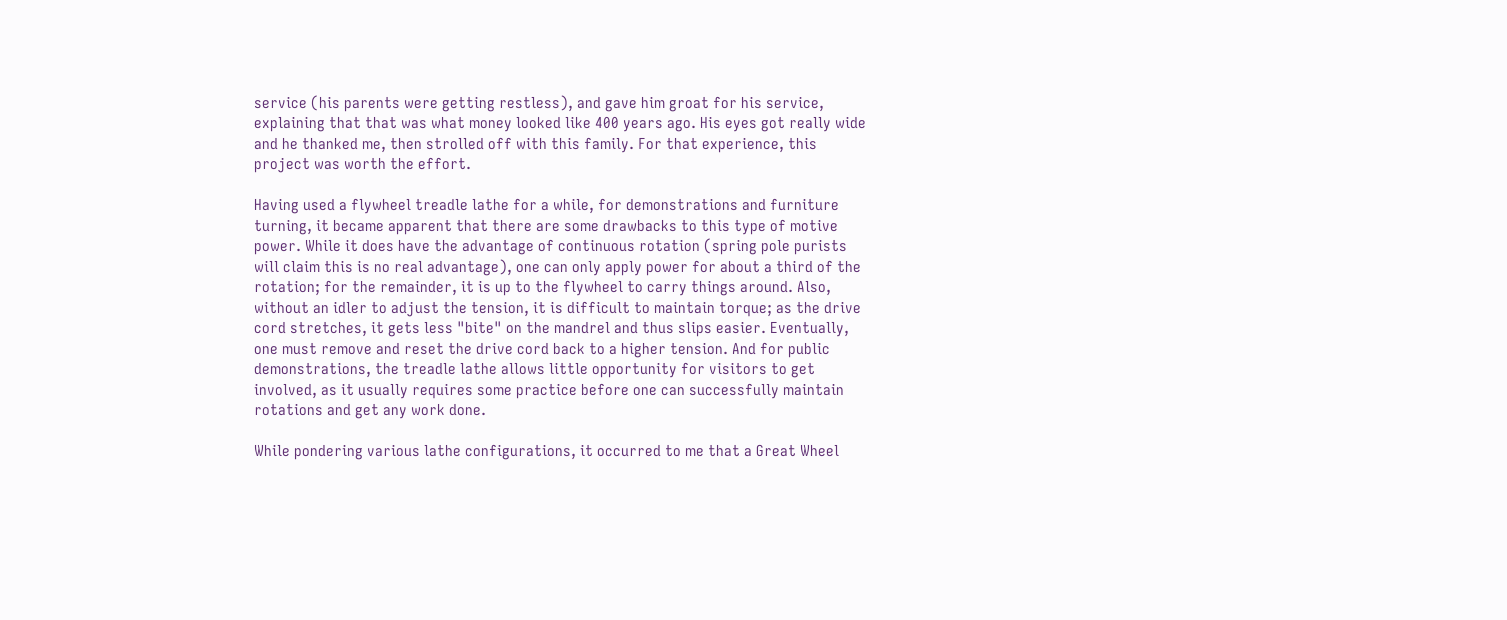service (his parents were getting restless), and gave him groat for his service, explaining that that was what money looked like 400 years ago. His eyes got really wide and he thanked me, then strolled off with this family. For that experience, this project was worth the effort.

Having used a flywheel treadle lathe for a while, for demonstrations and furniture turning, it became apparent that there are some drawbacks to this type of motive power. While it does have the advantage of continuous rotation (spring pole purists will claim this is no real advantage), one can only apply power for about a third of the rotation; for the remainder, it is up to the flywheel to carry things around. Also, without an idler to adjust the tension, it is difficult to maintain torque; as the drive cord stretches, it gets less "bite" on the mandrel and thus slips easier. Eventually, one must remove and reset the drive cord back to a higher tension. And for public demonstrations, the treadle lathe allows little opportunity for visitors to get involved, as it usually requires some practice before one can successfully maintain rotations and get any work done.

While pondering various lathe configurations, it occurred to me that a Great Wheel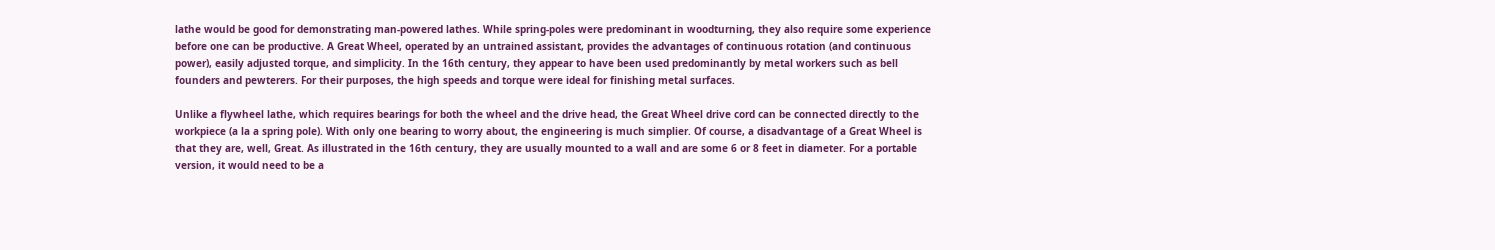lathe would be good for demonstrating man-powered lathes. While spring-poles were predominant in woodturning, they also require some experience before one can be productive. A Great Wheel, operated by an untrained assistant, provides the advantages of continuous rotation (and continuous power), easily adjusted torque, and simplicity. In the 16th century, they appear to have been used predominantly by metal workers such as bell founders and pewterers. For their purposes, the high speeds and torque were ideal for finishing metal surfaces.

Unlike a flywheel lathe, which requires bearings for both the wheel and the drive head, the Great Wheel drive cord can be connected directly to the workpiece (a la a spring pole). With only one bearing to worry about, the engineering is much simplier. Of course, a disadvantage of a Great Wheel is that they are, well, Great. As illustrated in the 16th century, they are usually mounted to a wall and are some 6 or 8 feet in diameter. For a portable version, it would need to be a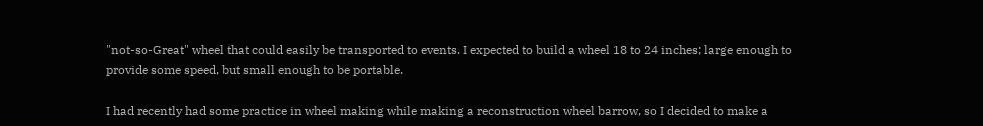"not-so-Great" wheel that could easily be transported to events. I expected to build a wheel 18 to 24 inches; large enough to provide some speed, but small enough to be portable.

I had recently had some practice in wheel making while making a reconstruction wheel barrow, so I decided to make a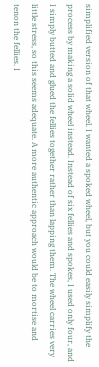simplified version of that wheel. I wanted a spoked wheel, but you could easily simplify the process by making a solid wheel instead. Instead of six fellies and spokes, I used only four, and I simply butted and glued the fellies together rather than lapping them. The wheel carries very little stress, so this seems adequate. A more authentic approach would be to mortise and tenon the fellies. I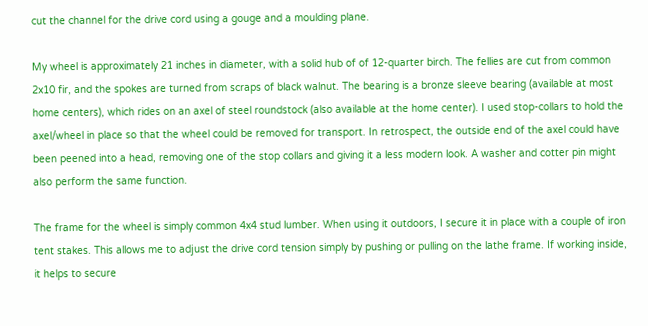cut the channel for the drive cord using a gouge and a moulding plane.

My wheel is approximately 21 inches in diameter, with a solid hub of of 12-quarter birch. The fellies are cut from common 2x10 fir, and the spokes are turned from scraps of black walnut. The bearing is a bronze sleeve bearing (available at most home centers), which rides on an axel of steel roundstock (also available at the home center). I used stop-collars to hold the axel/wheel in place so that the wheel could be removed for transport. In retrospect, the outside end of the axel could have been peened into a head, removing one of the stop collars and giving it a less modern look. A washer and cotter pin might also perform the same function.

The frame for the wheel is simply common 4x4 stud lumber. When using it outdoors, I secure it in place with a couple of iron tent stakes. This allows me to adjust the drive cord tension simply by pushing or pulling on the lathe frame. If working inside, it helps to secure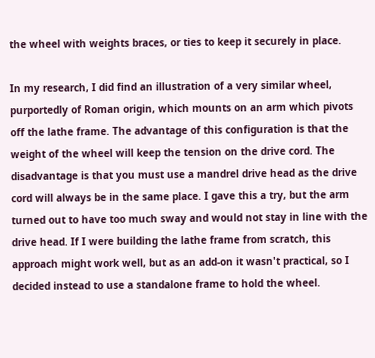the wheel with weights braces, or ties to keep it securely in place.

In my research, I did find an illustration of a very similar wheel, purportedly of Roman origin, which mounts on an arm which pivots off the lathe frame. The advantage of this configuration is that the weight of the wheel will keep the tension on the drive cord. The disadvantage is that you must use a mandrel drive head as the drive cord will always be in the same place. I gave this a try, but the arm turned out to have too much sway and would not stay in line with the drive head. If I were building the lathe frame from scratch, this approach might work well, but as an add-on it wasn't practical, so I decided instead to use a standalone frame to hold the wheel.